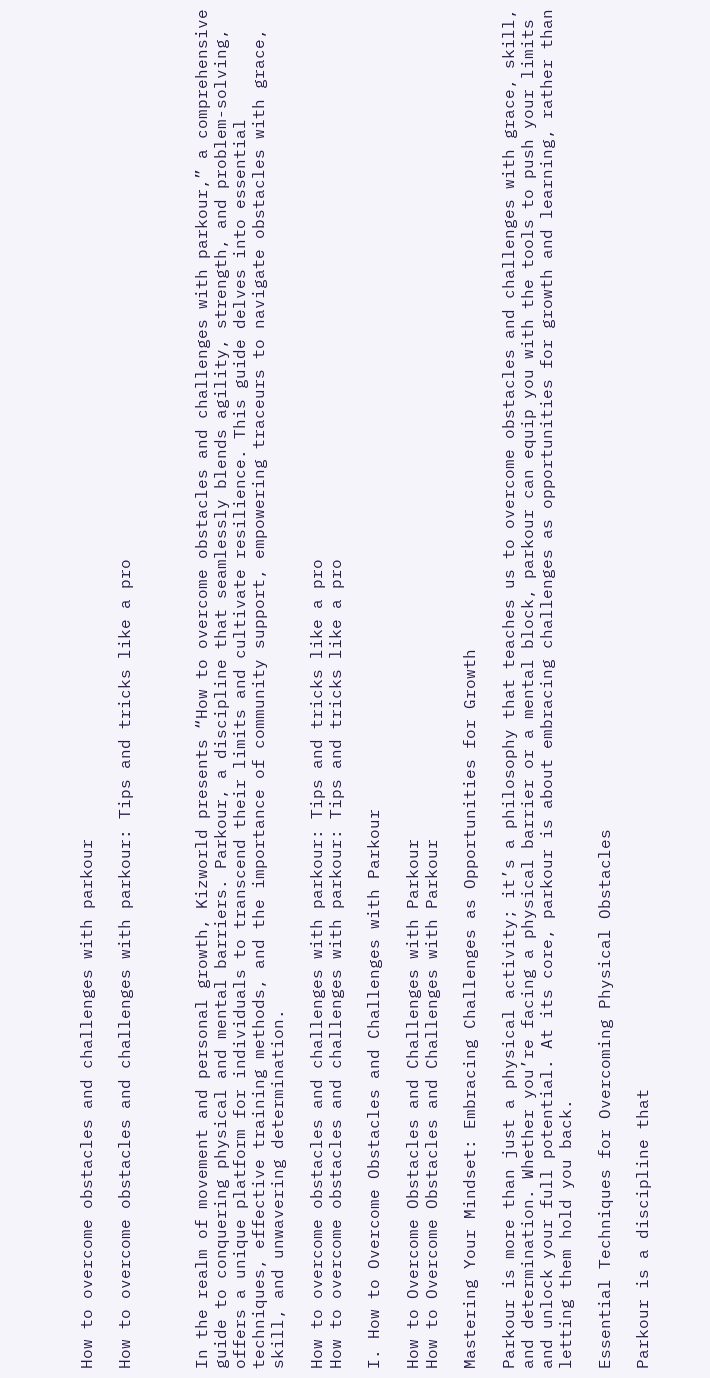How to overcome obstacles and challenges with parkour

How to overcome obstacles and challenges with parkour: Tips and tricks like a pro



In the realm of movement and personal growth, Kizworld presents “How to overcome obstacles and challenges with parkour,” a comprehensive guide to conquering physical and mental barriers. Parkour, a discipline that seamlessly blends agility, strength, and problem-solving, offers a unique platform for individuals to transcend their limits and cultivate resilience. This guide delves into essential techniques, effective training methods, and the importance of community support, empowering traceurs to navigate obstacles with grace, skill, and unwavering determination.

How to overcome obstacles and challenges with parkour: Tips and tricks like a pro
How to overcome obstacles and challenges with parkour: Tips and tricks like a pro

I. How to Overcome Obstacles and Challenges with Parkour

How to Overcome Obstacles and Challenges with Parkour
How to Overcome Obstacles and Challenges with Parkour

Mastering Your Mindset: Embracing Challenges as Opportunities for Growth

Parkour is more than just a physical activity; it’s a philosophy that teaches us to overcome obstacles and challenges with grace, skill, and determination. Whether you’re facing a physical barrier or a mental block, parkour can equip you with the tools to push your limits and unlock your full potential. At its core, parkour is about embracing challenges as opportunities for growth and learning, rather than letting them hold you back.

Essential Techniques for Overcoming Physical Obstacles

Parkour is a discipline that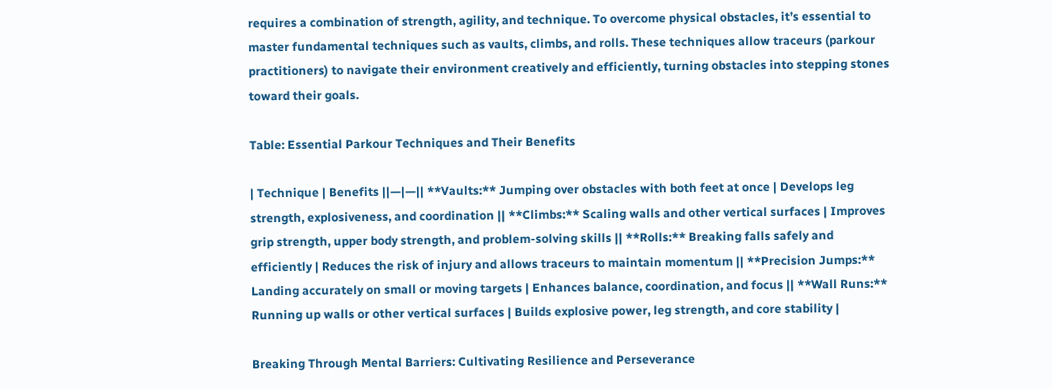requires a combination of strength, agility, and technique. To overcome physical obstacles, it’s essential to master fundamental techniques such as vaults, climbs, and rolls. These techniques allow traceurs (parkour practitioners) to navigate their environment creatively and efficiently, turning obstacles into stepping stones toward their goals.

Table: Essential Parkour Techniques and Their Benefits

| Technique | Benefits ||—|—|| **Vaults:** Jumping over obstacles with both feet at once | Develops leg strength, explosiveness, and coordination || **Climbs:** Scaling walls and other vertical surfaces | Improves grip strength, upper body strength, and problem-solving skills || **Rolls:** Breaking falls safely and efficiently | Reduces the risk of injury and allows traceurs to maintain momentum || **Precision Jumps:** Landing accurately on small or moving targets | Enhances balance, coordination, and focus || **Wall Runs:** Running up walls or other vertical surfaces | Builds explosive power, leg strength, and core stability |

Breaking Through Mental Barriers: Cultivating Resilience and Perseverance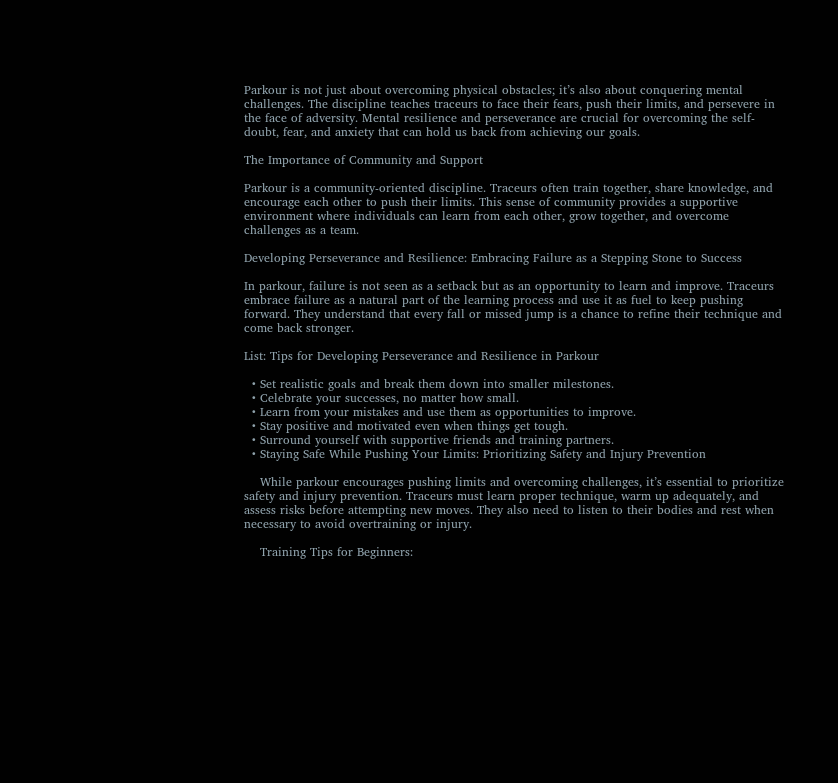Parkour is not just about overcoming physical obstacles; it’s also about conquering mental challenges. The discipline teaches traceurs to face their fears, push their limits, and persevere in the face of adversity. Mental resilience and perseverance are crucial for overcoming the self-doubt, fear, and anxiety that can hold us back from achieving our goals.

The Importance of Community and Support

Parkour is a community-oriented discipline. Traceurs often train together, share knowledge, and encourage each other to push their limits. This sense of community provides a supportive environment where individuals can learn from each other, grow together, and overcome challenges as a team.

Developing Perseverance and Resilience: Embracing Failure as a Stepping Stone to Success

In parkour, failure is not seen as a setback but as an opportunity to learn and improve. Traceurs embrace failure as a natural part of the learning process and use it as fuel to keep pushing forward. They understand that every fall or missed jump is a chance to refine their technique and come back stronger.

List: Tips for Developing Perseverance and Resilience in Parkour

  • Set realistic goals and break them down into smaller milestones.
  • Celebrate your successes, no matter how small.
  • Learn from your mistakes and use them as opportunities to improve.
  • Stay positive and motivated even when things get tough.
  • Surround yourself with supportive friends and training partners.
  • Staying Safe While Pushing Your Limits: Prioritizing Safety and Injury Prevention

    While parkour encourages pushing limits and overcoming challenges, it’s essential to prioritize safety and injury prevention. Traceurs must learn proper technique, warm up adequately, and assess risks before attempting new moves. They also need to listen to their bodies and rest when necessary to avoid overtraining or injury.

    Training Tips for Beginners: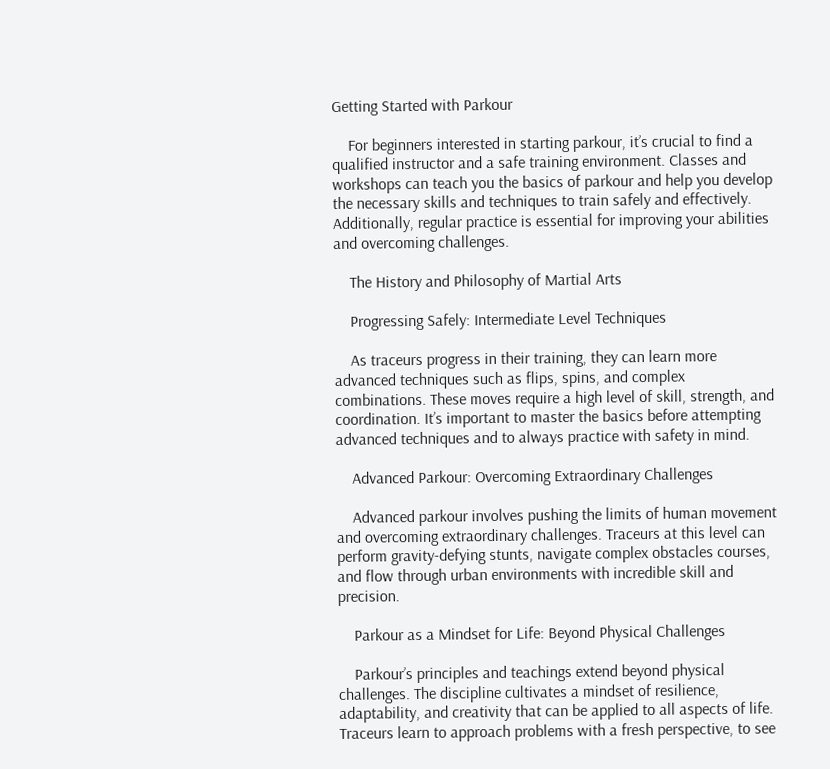Getting Started with Parkour

    For beginners interested in starting parkour, it’s crucial to find a qualified instructor and a safe training environment. Classes and workshops can teach you the basics of parkour and help you develop the necessary skills and techniques to train safely and effectively. Additionally, regular practice is essential for improving your abilities and overcoming challenges.

    The History and Philosophy of Martial Arts

    Progressing Safely: Intermediate Level Techniques

    As traceurs progress in their training, they can learn more advanced techniques such as flips, spins, and complex combinations. These moves require a high level of skill, strength, and coordination. It’s important to master the basics before attempting advanced techniques and to always practice with safety in mind.

    Advanced Parkour: Overcoming Extraordinary Challenges

    Advanced parkour involves pushing the limits of human movement and overcoming extraordinary challenges. Traceurs at this level can perform gravity-defying stunts, navigate complex obstacles courses, and flow through urban environments with incredible skill and precision.

    Parkour as a Mindset for Life: Beyond Physical Challenges

    Parkour’s principles and teachings extend beyond physical challenges. The discipline cultivates a mindset of resilience, adaptability, and creativity that can be applied to all aspects of life. Traceurs learn to approach problems with a fresh perspective, to see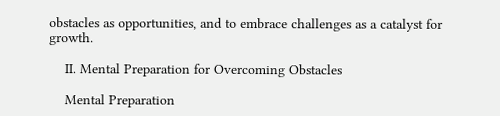obstacles as opportunities, and to embrace challenges as a catalyst for growth.

    II. Mental Preparation for Overcoming Obstacles

    Mental Preparation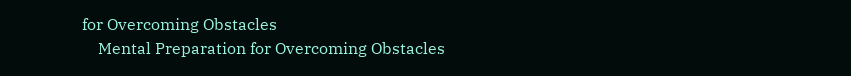for Overcoming Obstacles
    Mental Preparation for Overcoming Obstacles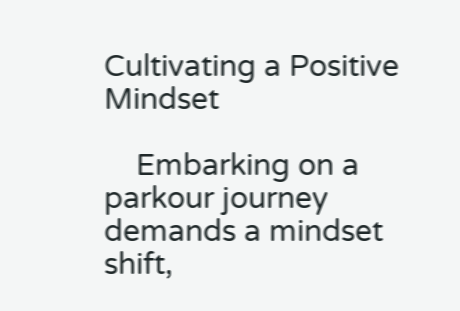Cultivating a Positive Mindset

    Embarking on a parkour journey demands a mindset shift,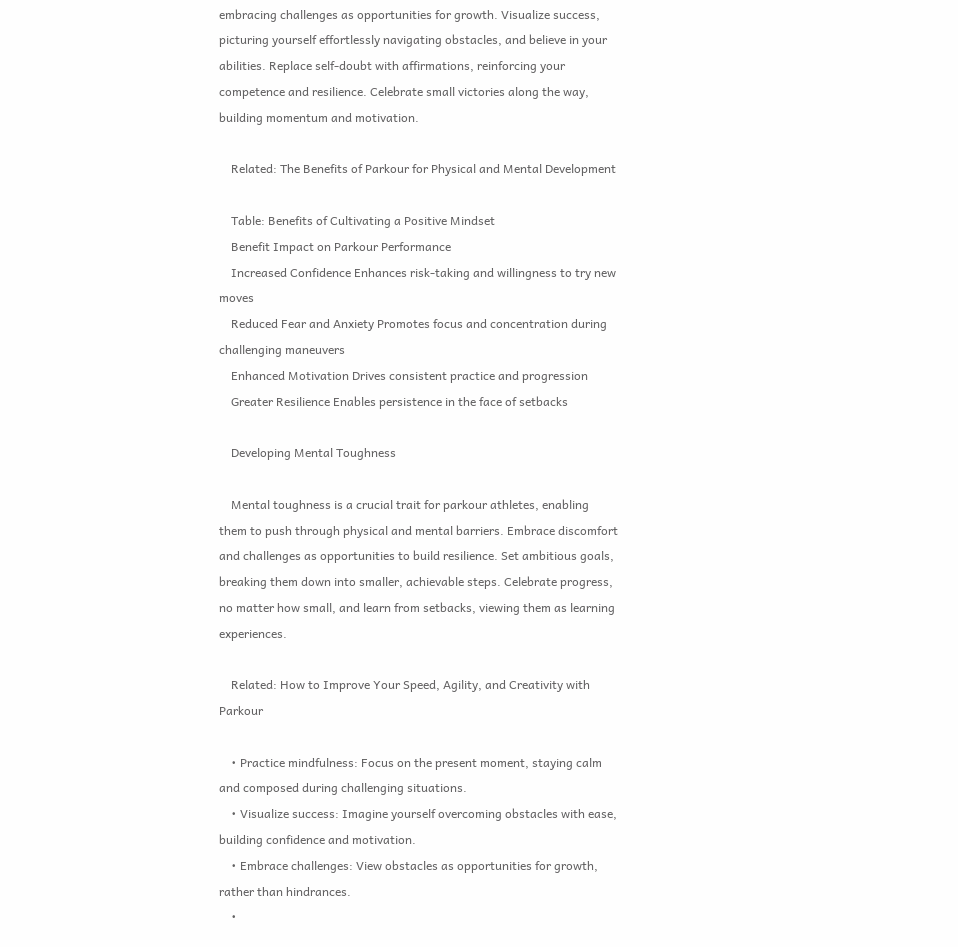embracing challenges as opportunities for growth. Visualize success, picturing yourself effortlessly navigating obstacles, and believe in your abilities. Replace self-doubt with affirmations, reinforcing your competence and resilience. Celebrate small victories along the way, building momentum and motivation.

    Related: The Benefits of Parkour for Physical and Mental Development

    Table: Benefits of Cultivating a Positive Mindset
    Benefit Impact on Parkour Performance
    Increased Confidence Enhances risk-taking and willingness to try new moves
    Reduced Fear and Anxiety Promotes focus and concentration during challenging maneuvers
    Enhanced Motivation Drives consistent practice and progression
    Greater Resilience Enables persistence in the face of setbacks

    Developing Mental Toughness

    Mental toughness is a crucial trait for parkour athletes, enabling them to push through physical and mental barriers. Embrace discomfort and challenges as opportunities to build resilience. Set ambitious goals, breaking them down into smaller, achievable steps. Celebrate progress, no matter how small, and learn from setbacks, viewing them as learning experiences.

    Related: How to Improve Your Speed, Agility, and Creativity with Parkour

    • Practice mindfulness: Focus on the present moment, staying calm and composed during challenging situations.
    • Visualize success: Imagine yourself overcoming obstacles with ease, building confidence and motivation.
    • Embrace challenges: View obstacles as opportunities for growth, rather than hindrances.
    •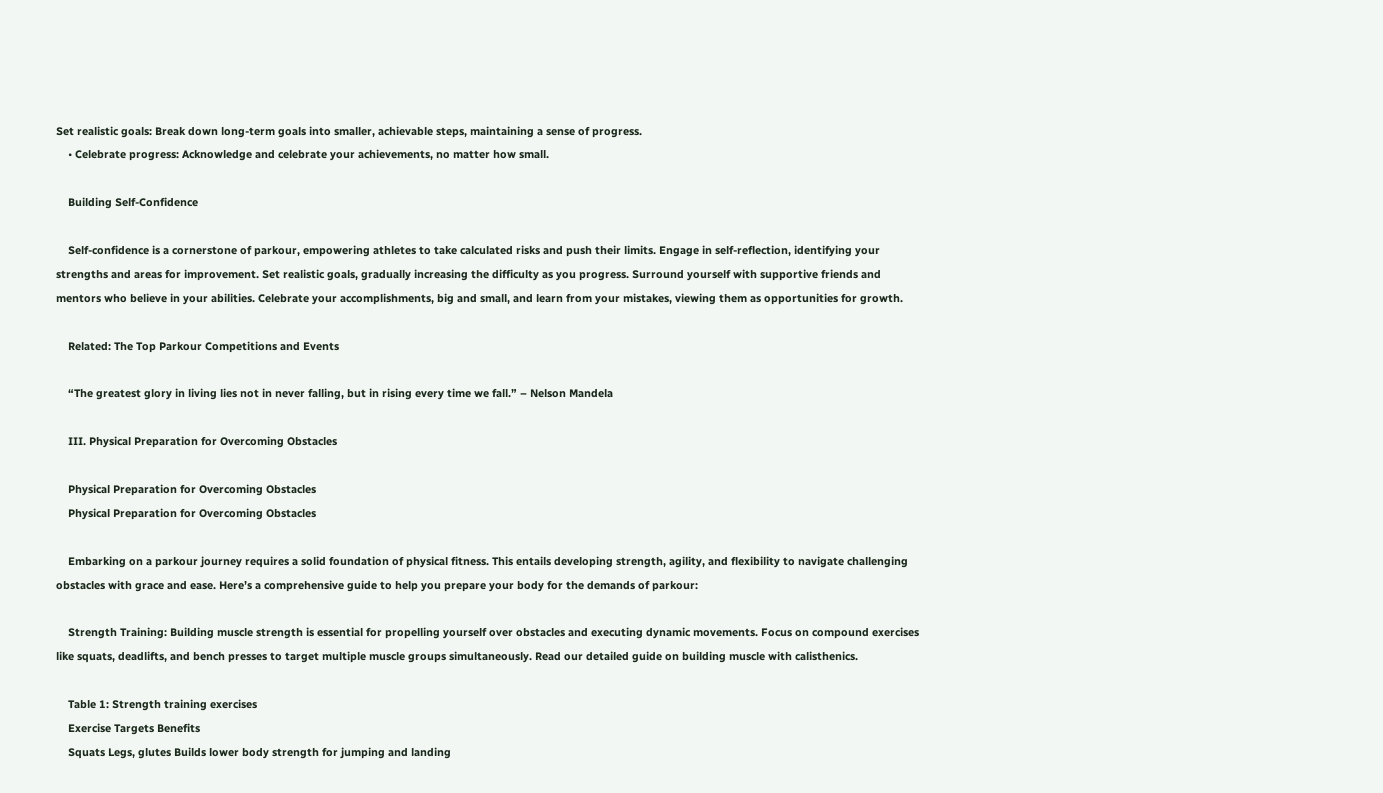Set realistic goals: Break down long-term goals into smaller, achievable steps, maintaining a sense of progress.
    • Celebrate progress: Acknowledge and celebrate your achievements, no matter how small.

    Building Self-Confidence

    Self-confidence is a cornerstone of parkour, empowering athletes to take calculated risks and push their limits. Engage in self-reflection, identifying your strengths and areas for improvement. Set realistic goals, gradually increasing the difficulty as you progress. Surround yourself with supportive friends and mentors who believe in your abilities. Celebrate your accomplishments, big and small, and learn from your mistakes, viewing them as opportunities for growth.

    Related: The Top Parkour Competitions and Events

    “The greatest glory in living lies not in never falling, but in rising every time we fall.” – Nelson Mandela

    III. Physical Preparation for Overcoming Obstacles

    Physical Preparation for Overcoming Obstacles
    Physical Preparation for Overcoming Obstacles

    Embarking on a parkour journey requires a solid foundation of physical fitness. This entails developing strength, agility, and flexibility to navigate challenging obstacles with grace and ease. Here’s a comprehensive guide to help you prepare your body for the demands of parkour:

    Strength Training: Building muscle strength is essential for propelling yourself over obstacles and executing dynamic movements. Focus on compound exercises like squats, deadlifts, and bench presses to target multiple muscle groups simultaneously. Read our detailed guide on building muscle with calisthenics.

    Table 1: Strength training exercises
    Exercise Targets Benefits
    Squats Legs, glutes Builds lower body strength for jumping and landing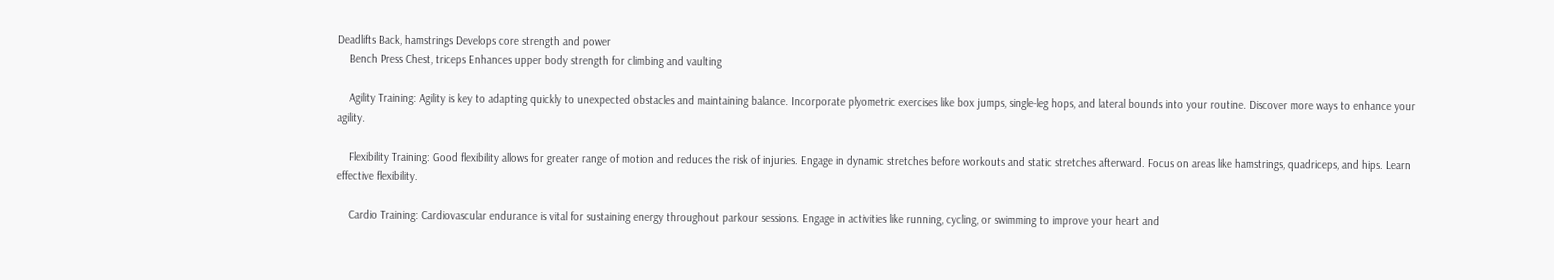Deadlifts Back, hamstrings Develops core strength and power
    Bench Press Chest, triceps Enhances upper body strength for climbing and vaulting

    Agility Training: Agility is key to adapting quickly to unexpected obstacles and maintaining balance. Incorporate plyometric exercises like box jumps, single-leg hops, and lateral bounds into your routine. Discover more ways to enhance your agility.

    Flexibility Training: Good flexibility allows for greater range of motion and reduces the risk of injuries. Engage in dynamic stretches before workouts and static stretches afterward. Focus on areas like hamstrings, quadriceps, and hips. Learn effective flexibility.

    Cardio Training: Cardiovascular endurance is vital for sustaining energy throughout parkour sessions. Engage in activities like running, cycling, or swimming to improve your heart and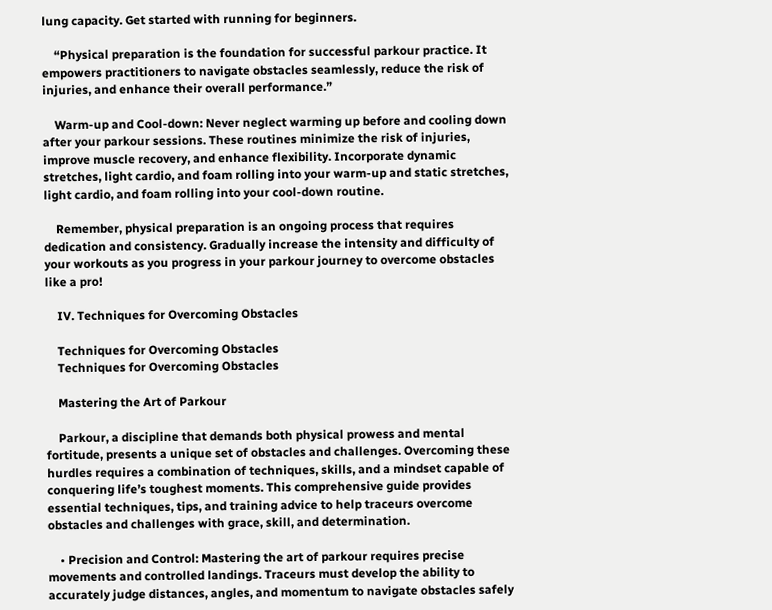lung capacity. Get started with running for beginners.

    “Physical preparation is the foundation for successful parkour practice. It empowers practitioners to navigate obstacles seamlessly, reduce the risk of injuries, and enhance their overall performance.”

    Warm-up and Cool-down: Never neglect warming up before and cooling down after your parkour sessions. These routines minimize the risk of injuries, improve muscle recovery, and enhance flexibility. Incorporate dynamic stretches, light cardio, and foam rolling into your warm-up and static stretches, light cardio, and foam rolling into your cool-down routine.

    Remember, physical preparation is an ongoing process that requires dedication and consistency. Gradually increase the intensity and difficulty of your workouts as you progress in your parkour journey to overcome obstacles like a pro!

    IV. Techniques for Overcoming Obstacles

    Techniques for Overcoming Obstacles
    Techniques for Overcoming Obstacles

    Mastering the Art of Parkour

    Parkour, a discipline that demands both physical prowess and mental fortitude, presents a unique set of obstacles and challenges. Overcoming these hurdles requires a combination of techniques, skills, and a mindset capable of conquering life’s toughest moments. This comprehensive guide provides essential techniques, tips, and training advice to help traceurs overcome obstacles and challenges with grace, skill, and determination.

    • Precision and Control: Mastering the art of parkour requires precise movements and controlled landings. Traceurs must develop the ability to accurately judge distances, angles, and momentum to navigate obstacles safely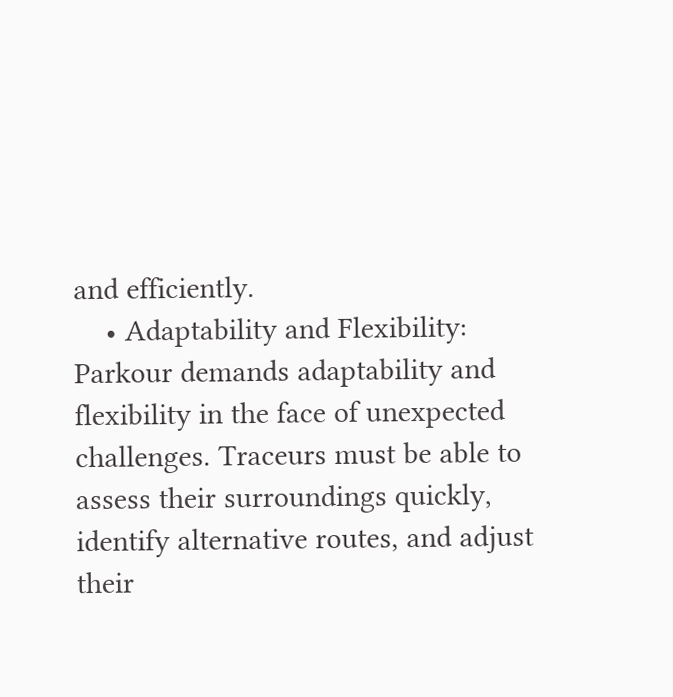and efficiently.
    • Adaptability and Flexibility: Parkour demands adaptability and flexibility in the face of unexpected challenges. Traceurs must be able to assess their surroundings quickly, identify alternative routes, and adjust their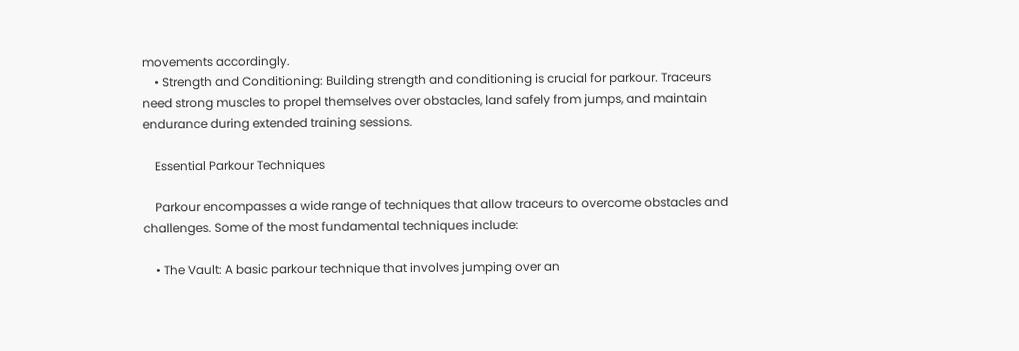movements accordingly.
    • Strength and Conditioning: Building strength and conditioning is crucial for parkour. Traceurs need strong muscles to propel themselves over obstacles, land safely from jumps, and maintain endurance during extended training sessions.

    Essential Parkour Techniques

    Parkour encompasses a wide range of techniques that allow traceurs to overcome obstacles and challenges. Some of the most fundamental techniques include:

    • The Vault: A basic parkour technique that involves jumping over an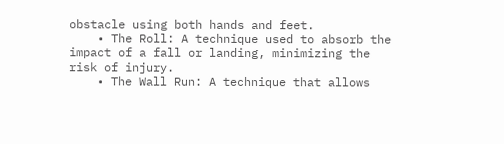obstacle using both hands and feet.
    • The Roll: A technique used to absorb the impact of a fall or landing, minimizing the risk of injury.
    • The Wall Run: A technique that allows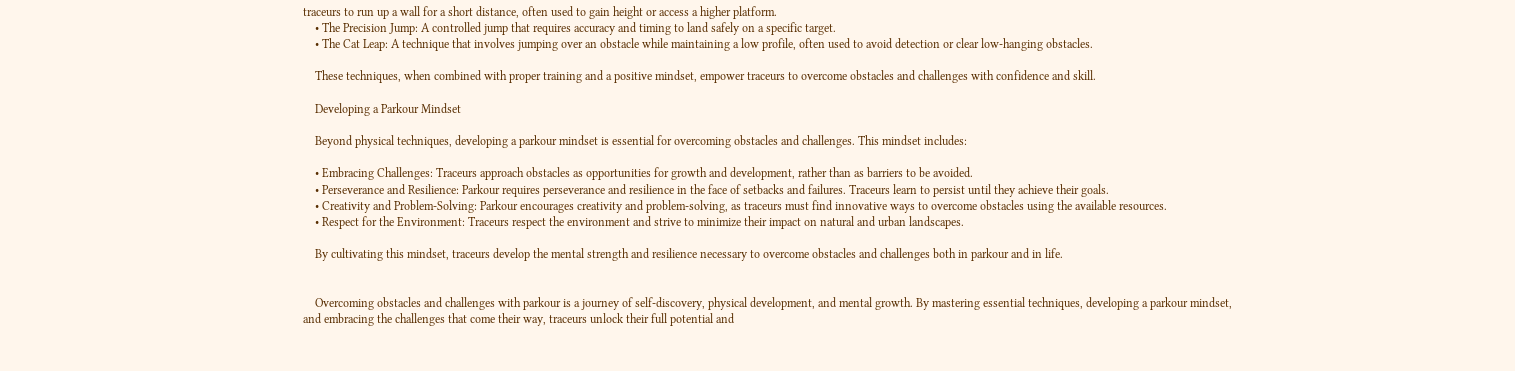traceurs to run up a wall for a short distance, often used to gain height or access a higher platform.
    • The Precision Jump: A controlled jump that requires accuracy and timing to land safely on a specific target.
    • The Cat Leap: A technique that involves jumping over an obstacle while maintaining a low profile, often used to avoid detection or clear low-hanging obstacles.

    These techniques, when combined with proper training and a positive mindset, empower traceurs to overcome obstacles and challenges with confidence and skill.

    Developing a Parkour Mindset

    Beyond physical techniques, developing a parkour mindset is essential for overcoming obstacles and challenges. This mindset includes:

    • Embracing Challenges: Traceurs approach obstacles as opportunities for growth and development, rather than as barriers to be avoided.
    • Perseverance and Resilience: Parkour requires perseverance and resilience in the face of setbacks and failures. Traceurs learn to persist until they achieve their goals.
    • Creativity and Problem-Solving: Parkour encourages creativity and problem-solving, as traceurs must find innovative ways to overcome obstacles using the available resources.
    • Respect for the Environment: Traceurs respect the environment and strive to minimize their impact on natural and urban landscapes.

    By cultivating this mindset, traceurs develop the mental strength and resilience necessary to overcome obstacles and challenges both in parkour and in life.


    Overcoming obstacles and challenges with parkour is a journey of self-discovery, physical development, and mental growth. By mastering essential techniques, developing a parkour mindset, and embracing the challenges that come their way, traceurs unlock their full potential and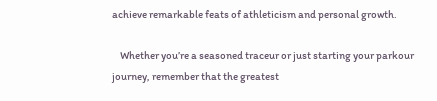achieve remarkable feats of athleticism and personal growth.

    Whether you’re a seasoned traceur or just starting your parkour journey, remember that the greatest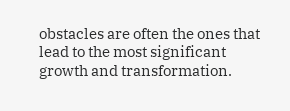obstacles are often the ones that lead to the most significant growth and transformation.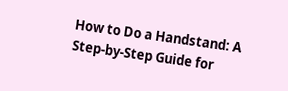How to Do a Handstand: A Step-by-Step Guide for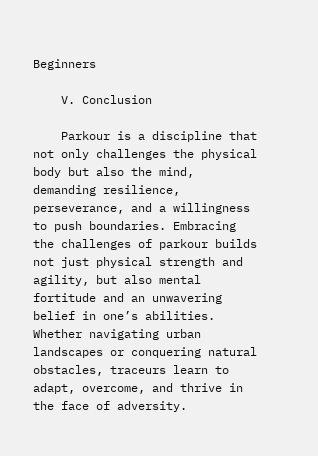Beginners

    V. Conclusion

    Parkour is a discipline that not only challenges the physical body but also the mind, demanding resilience, perseverance, and a willingness to push boundaries. Embracing the challenges of parkour builds not just physical strength and agility, but also mental fortitude and an unwavering belief in one’s abilities. Whether navigating urban landscapes or conquering natural obstacles, traceurs learn to adapt, overcome, and thrive in the face of adversity.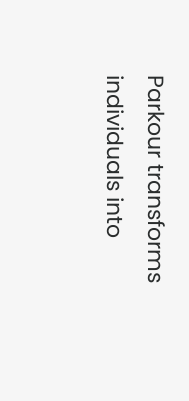Parkour transforms individuals into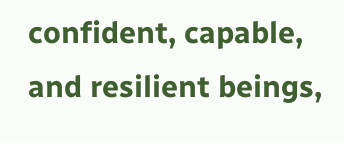confident, capable, and resilient beings,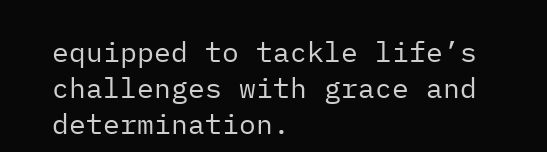equipped to tackle life’s challenges with grace and determination.